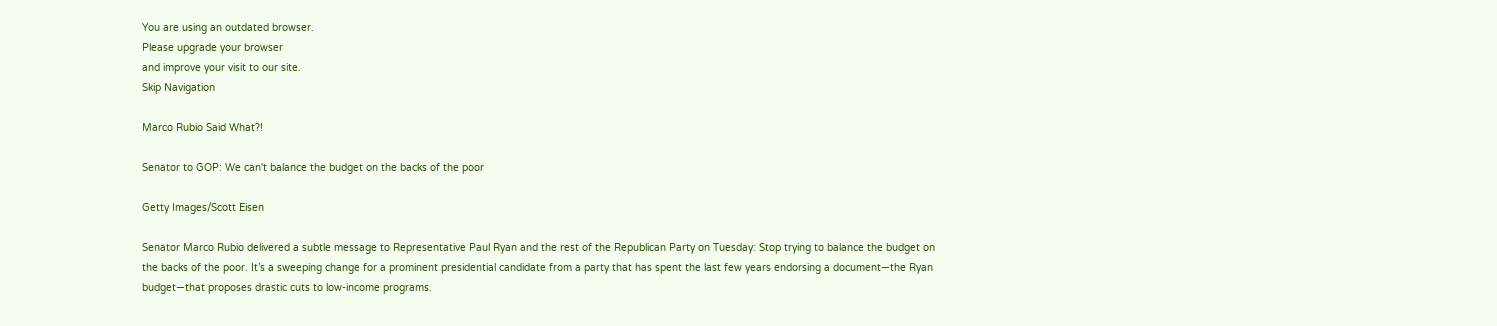You are using an outdated browser.
Please upgrade your browser
and improve your visit to our site.
Skip Navigation

Marco Rubio Said What?!

Senator to GOP: We can't balance the budget on the backs of the poor

Getty Images/Scott Eisen

Senator Marco Rubio delivered a subtle message to Representative Paul Ryan and the rest of the Republican Party on Tuesday: Stop trying to balance the budget on the backs of the poor. It’s a sweeping change for a prominent presidential candidate from a party that has spent the last few years endorsing a document—the Ryan budget—that proposes drastic cuts to low-income programs.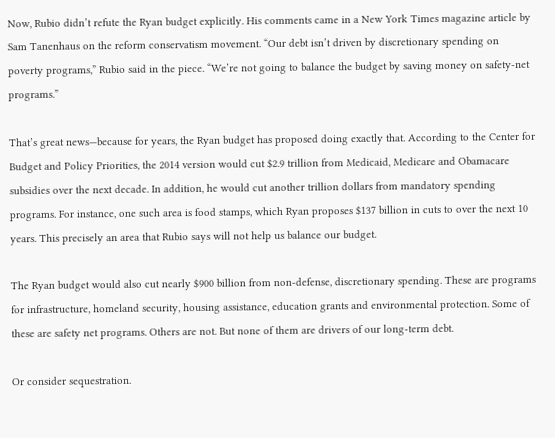Now, Rubio didn’t refute the Ryan budget explicitly. His comments came in a New York Times magazine article by Sam Tanenhaus on the reform conservatism movement. “Our debt isn’t driven by discretionary spending on poverty programs,” Rubio said in the piece. “We’re not going to balance the budget by saving money on safety-net programs.”

That’s great news—because for years, the Ryan budget has proposed doing exactly that. According to the Center for Budget and Policy Priorities, the 2014 version would cut $2.9 trillion from Medicaid, Medicare and Obamacare subsidies over the next decade. In addition, he would cut another trillion dollars from mandatory spending programs. For instance, one such area is food stamps, which Ryan proposes $137 billion in cuts to over the next 10 years. This precisely an area that Rubio says will not help us balance our budget.

The Ryan budget would also cut nearly $900 billion from non-defense, discretionary spending. These are programs for infrastructure, homeland security, housing assistance, education grants and environmental protection. Some of these are safety net programs. Others are not. But none of them are drivers of our long-term debt.

Or consider sequestration.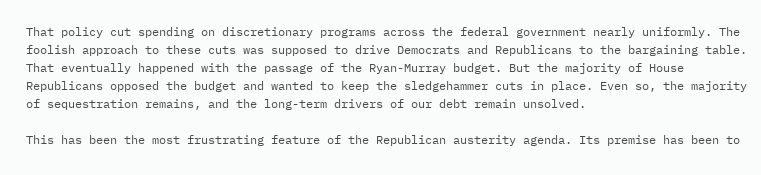That policy cut spending on discretionary programs across the federal government nearly uniformly. The foolish approach to these cuts was supposed to drive Democrats and Republicans to the bargaining table. That eventually happened with the passage of the Ryan-Murray budget. But the majority of House Republicans opposed the budget and wanted to keep the sledgehammer cuts in place. Even so, the majority of sequestration remains, and the long-term drivers of our debt remain unsolved.

This has been the most frustrating feature of the Republican austerity agenda. Its premise has been to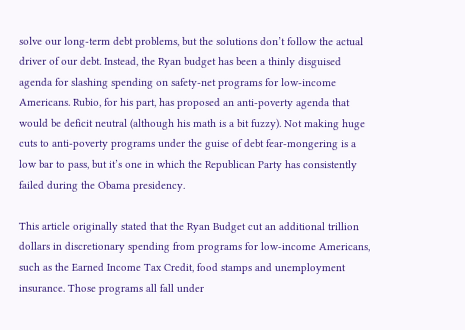solve our long-term debt problems, but the solutions don’t follow the actual driver of our debt. Instead, the Ryan budget has been a thinly disguised agenda for slashing spending on safety-net programs for low-income Americans. Rubio, for his part, has proposed an anti-poverty agenda that would be deficit neutral (although his math is a bit fuzzy). Not making huge cuts to anti-poverty programs under the guise of debt fear-mongering is a low bar to pass, but it’s one in which the Republican Party has consistently failed during the Obama presidency.

This article originally stated that the Ryan Budget cut an additional trillion dollars in discretionary spending from programs for low-income Americans, such as the Earned Income Tax Credit, food stamps and unemployment insurance. Those programs all fall under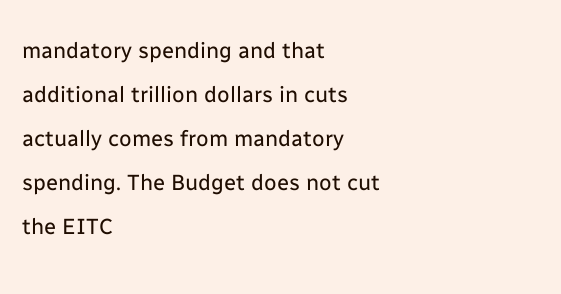mandatory spending and that additional trillion dollars in cuts actually comes from mandatory spending. The Budget does not cut the EITC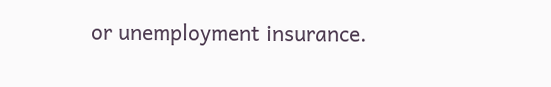or unemployment insurance.